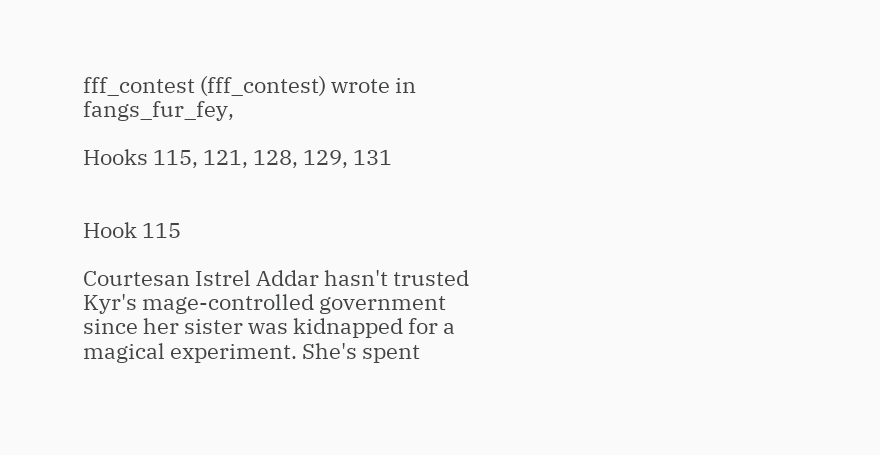fff_contest (fff_contest) wrote in fangs_fur_fey,

Hooks 115, 121, 128, 129, 131


Hook 115

Courtesan Istrel Addar hasn't trusted Kyr's mage-controlled government since her sister was kidnapped for a magical experiment. She's spent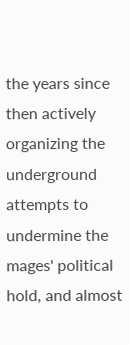the years since then actively organizing the underground attempts to undermine the mages' political hold, and almost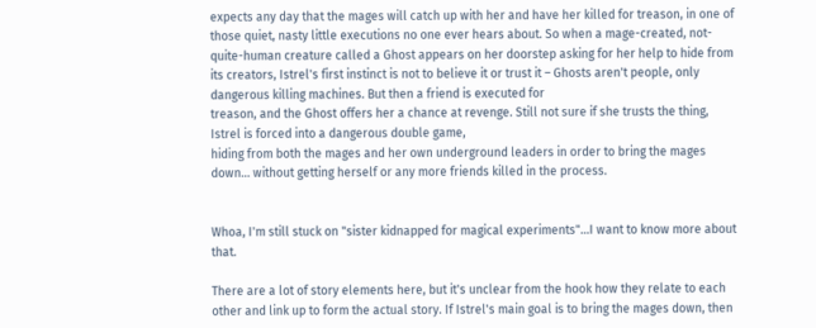expects any day that the mages will catch up with her and have her killed for treason, in one of those quiet, nasty little executions no one ever hears about. So when a mage-created, not-quite-human creature called a Ghost appears on her doorstep asking for her help to hide from its creators, Istrel's first instinct is not to believe it or trust it – Ghosts aren't people, only dangerous killing machines. But then a friend is executed for
treason, and the Ghost offers her a chance at revenge. Still not sure if she trusts the thing, Istrel is forced into a dangerous double game,
hiding from both the mages and her own underground leaders in order to bring the mages down... without getting herself or any more friends killed in the process.


Whoa, I'm still stuck on "sister kidnapped for magical experiments"...I want to know more about that.

There are a lot of story elements here, but it's unclear from the hook how they relate to each other and link up to form the actual story. If Istrel's main goal is to bring the mages down, then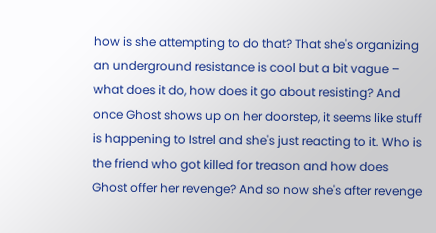how is she attempting to do that? That she's organizing an underground resistance is cool but a bit vague – what does it do, how does it go about resisting? And once Ghost shows up on her doorstep, it seems like stuff is happening to Istrel and she's just reacting to it. Who is the friend who got killed for treason and how does Ghost offer her revenge? And so now she's after revenge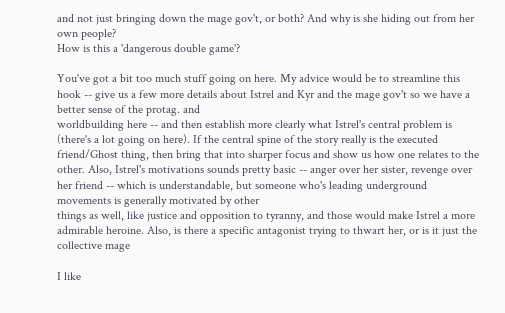and not just bringing down the mage gov't, or both? And why is she hiding out from her own people?
How is this a 'dangerous double game'?

You've got a bit too much stuff going on here. My advice would be to streamline this hook -- give us a few more details about Istrel and Kyr and the mage gov't so we have a better sense of the protag. and
worldbuilding here -- and then establish more clearly what Istrel's central problem is (there's a lot going on here). If the central spine of the story really is the executed friend/Ghost thing, then bring that into sharper focus and show us how one relates to the other. Also, Istrel's motivations sounds pretty basic -- anger over her sister, revenge over her friend -- which is understandable, but someone who's leading underground movements is generally motivated by other
things as well, like justice and opposition to tyranny, and those would make Istrel a more admirable heroine. Also, is there a specific antagonist trying to thwart her, or is it just the collective mage

I like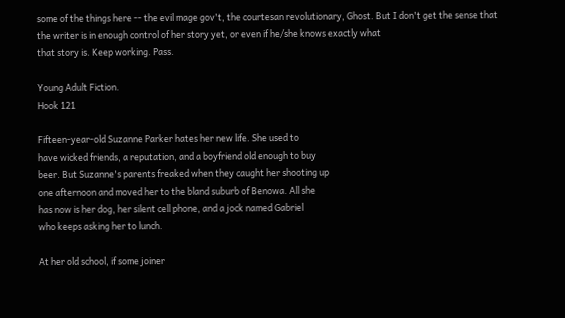some of the things here -- the evil mage gov't, the courtesan revolutionary, Ghost. But I don't get the sense that the writer is in enough control of her story yet, or even if he/she knows exactly what
that story is. Keep working. Pass.

Young Adult Fiction.
Hook 121

Fifteen-year-old Suzanne Parker hates her new life. She used to
have wicked friends, a reputation, and a boyfriend old enough to buy
beer. But Suzanne's parents freaked when they caught her shooting up
one afternoon and moved her to the bland suburb of Benowa. All she
has now is her dog, her silent cell phone, and a jock named Gabriel
who keeps asking her to lunch.

At her old school, if some joiner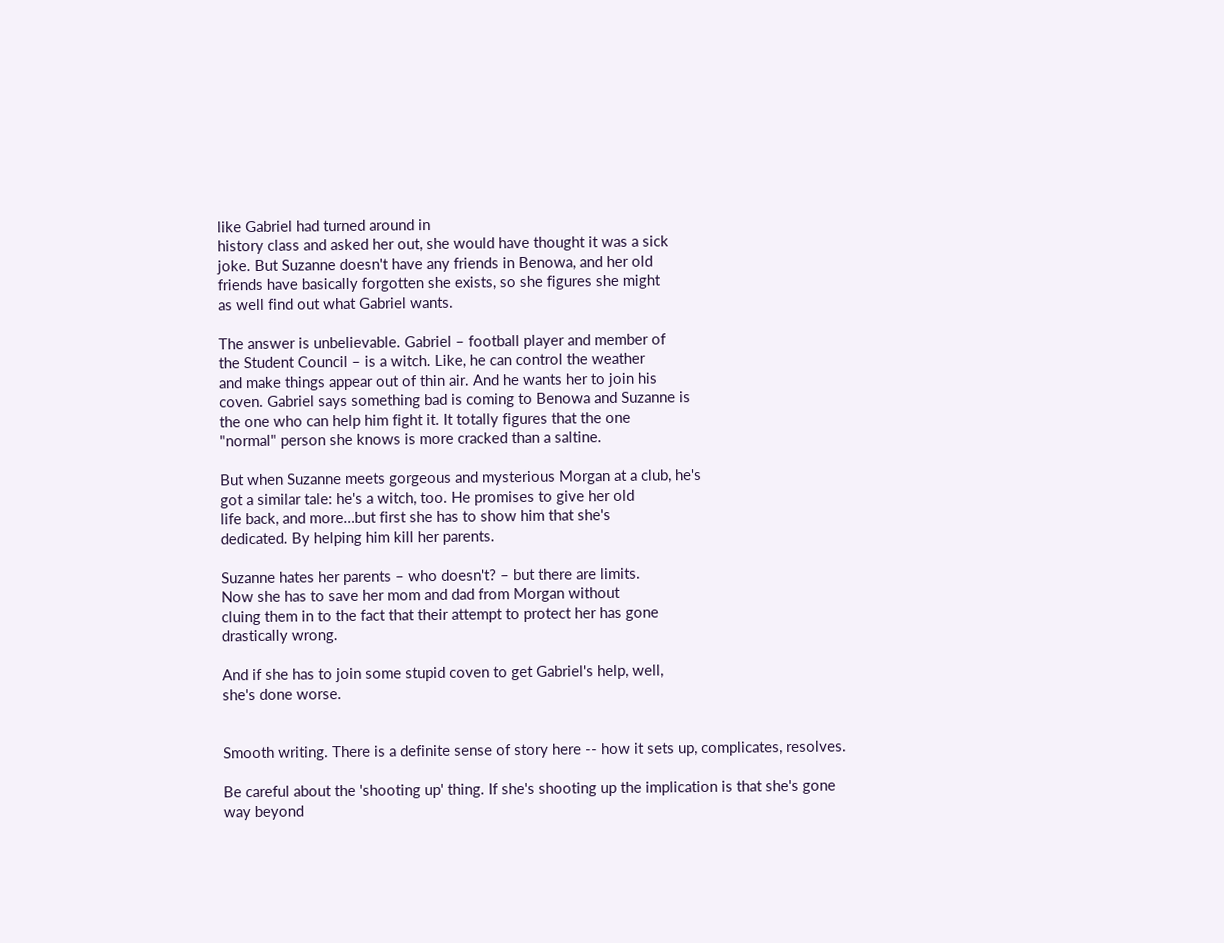like Gabriel had turned around in
history class and asked her out, she would have thought it was a sick
joke. But Suzanne doesn't have any friends in Benowa, and her old
friends have basically forgotten she exists, so she figures she might
as well find out what Gabriel wants.

The answer is unbelievable. Gabriel – football player and member of
the Student Council – is a witch. Like, he can control the weather
and make things appear out of thin air. And he wants her to join his
coven. Gabriel says something bad is coming to Benowa and Suzanne is
the one who can help him fight it. It totally figures that the one
"normal" person she knows is more cracked than a saltine.

But when Suzanne meets gorgeous and mysterious Morgan at a club, he's
got a similar tale: he's a witch, too. He promises to give her old
life back, and more…but first she has to show him that she's
dedicated. By helping him kill her parents.

Suzanne hates her parents – who doesn't? – but there are limits.
Now she has to save her mom and dad from Morgan without
cluing them in to the fact that their attempt to protect her has gone
drastically wrong.

And if she has to join some stupid coven to get Gabriel's help, well,
she's done worse.


Smooth writing. There is a definite sense of story here -- how it sets up, complicates, resolves.

Be careful about the 'shooting up' thing. If she's shooting up the implication is that she's gone way beyond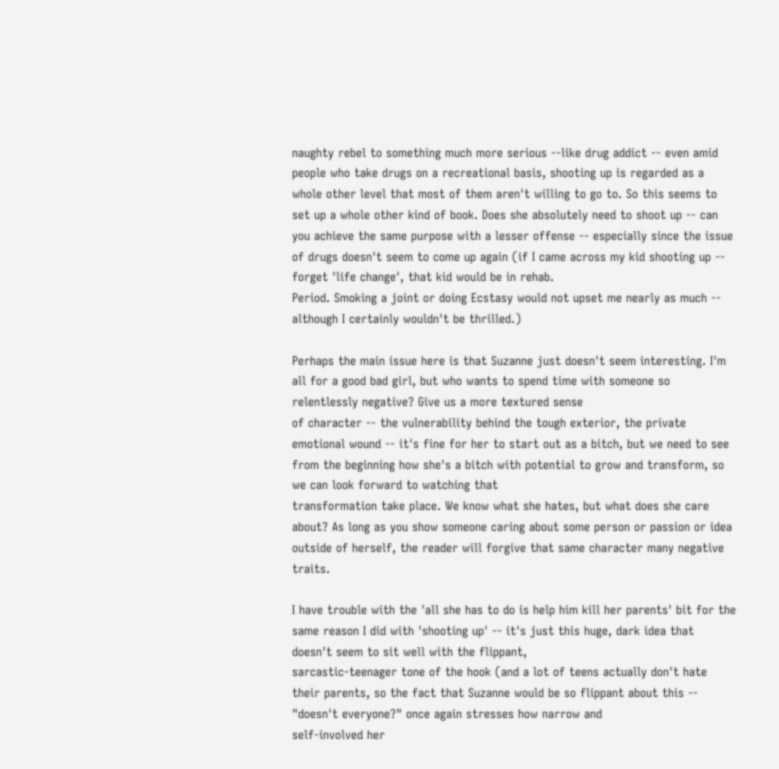naughty rebel to something much more serious --like drug addict -- even amid people who take drugs on a recreational basis, shooting up is regarded as a whole other level that most of them aren't willing to go to. So this seems to set up a whole other kind of book. Does she absolutely need to shoot up -- can you achieve the same purpose with a lesser offense -- especially since the issue of drugs doesn't seem to come up again (if I came across my kid shooting up -- forget 'life change', that kid would be in rehab.
Period. Smoking a joint or doing Ecstasy would not upset me nearly as much -- although I certainly wouldn't be thrilled.)

Perhaps the main issue here is that Suzanne just doesn't seem interesting. I'm all for a good bad girl, but who wants to spend time with someone so relentlessly negative? Give us a more textured sense
of character -- the vulnerability behind the tough exterior, the private emotional wound -- it's fine for her to start out as a bitch, but we need to see from the beginning how she's a bitch with potential to grow and transform, so we can look forward to watching that
transformation take place. We know what she hates, but what does she care about? As long as you show someone caring about some person or passion or idea outside of herself, the reader will forgive that same character many negative traits.

I have trouble with the 'all she has to do is help him kill her parents' bit for the same reason I did with 'shooting up' -- it's just this huge, dark idea that doesn't seem to sit well with the flippant,
sarcastic-teenager tone of the hook (and a lot of teens actually don't hate their parents, so the fact that Suzanne would be so flippant about this -- "doesn't everyone?" once again stresses how narrow and
self-involved her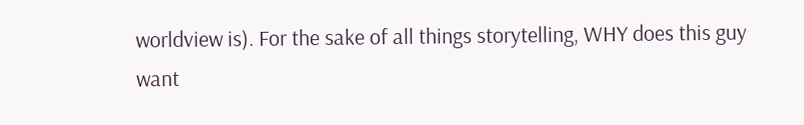worldview is). For the sake of all things storytelling, WHY does this guy want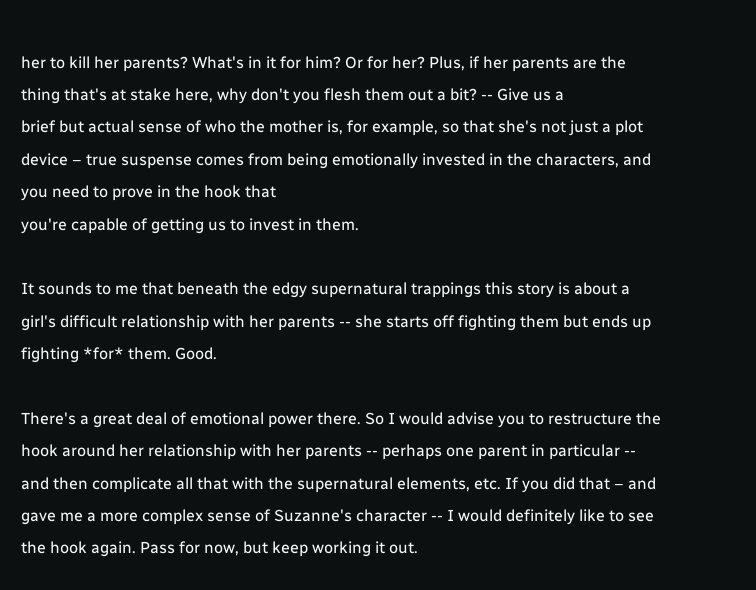her to kill her parents? What's in it for him? Or for her? Plus, if her parents are the thing that's at stake here, why don't you flesh them out a bit? -- Give us a
brief but actual sense of who the mother is, for example, so that she's not just a plot device – true suspense comes from being emotionally invested in the characters, and you need to prove in the hook that
you're capable of getting us to invest in them.

It sounds to me that beneath the edgy supernatural trappings this story is about a girl's difficult relationship with her parents -- she starts off fighting them but ends up fighting *for* them. Good.

There's a great deal of emotional power there. So I would advise you to restructure the hook around her relationship with her parents -- perhaps one parent in particular -- and then complicate all that with the supernatural elements, etc. If you did that – and gave me a more complex sense of Suzanne's character -- I would definitely like to see the hook again. Pass for now, but keep working it out.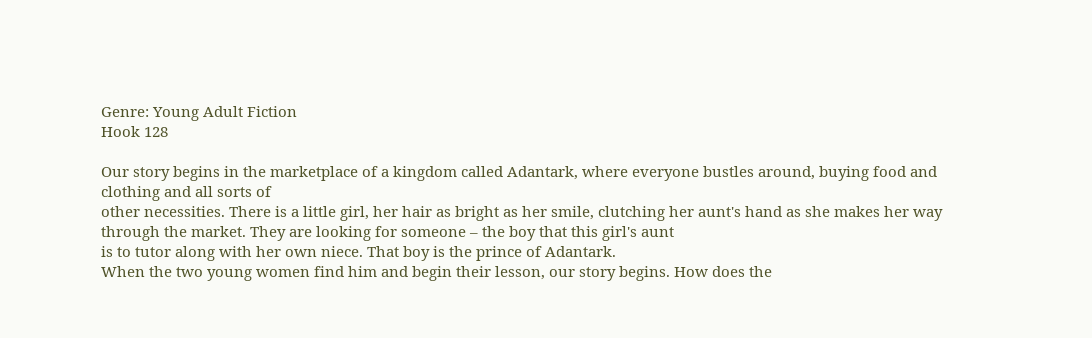Genre: Young Adult Fiction
Hook 128

Our story begins in the marketplace of a kingdom called Adantark, where everyone bustles around, buying food and clothing and all sorts of
other necessities. There is a little girl, her hair as bright as her smile, clutching her aunt's hand as she makes her way through the market. They are looking for someone – the boy that this girl's aunt
is to tutor along with her own niece. That boy is the prince of Adantark.
When the two young women find him and begin their lesson, our story begins. How does the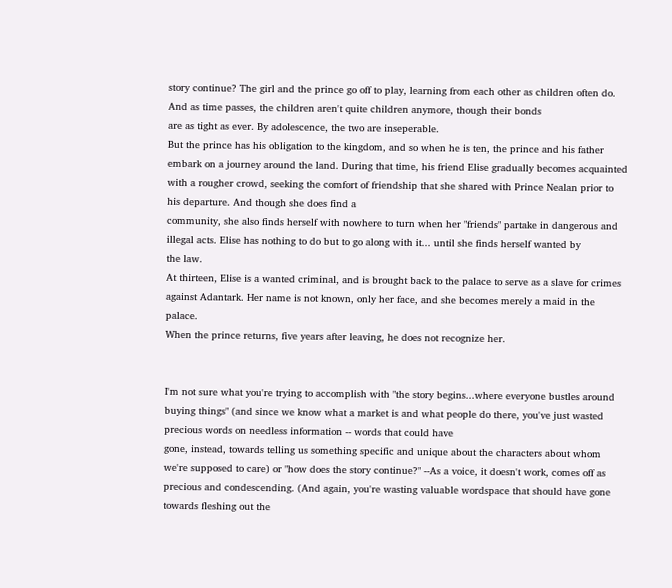story continue? The girl and the prince go off to play, learning from each other as children often do. And as time passes, the children aren't quite children anymore, though their bonds
are as tight as ever. By adolescence, the two are inseperable.
But the prince has his obligation to the kingdom, and so when he is ten, the prince and his father embark on a journey around the land. During that time, his friend Elise gradually becomes acquainted
with a rougher crowd, seeking the comfort of friendship that she shared with Prince Nealan prior to his departure. And though she does find a
community, she also finds herself with nowhere to turn when her "friends" partake in dangerous and illegal acts. Elise has nothing to do but to go along with it... until she finds herself wanted by
the law.
At thirteen, Elise is a wanted criminal, and is brought back to the palace to serve as a slave for crimes against Adantark. Her name is not known, only her face, and she becomes merely a maid in the palace.
When the prince returns, five years after leaving, he does not recognize her.


I'm not sure what you're trying to accomplish with "the story begins...where everyone bustles around buying things" (and since we know what a market is and what people do there, you've just wasted precious words on needless information -- words that could have
gone, instead, towards telling us something specific and unique about the characters about whom we're supposed to care) or "how does the story continue?" --As a voice, it doesn't work, comes off as precious and condescending. (And again, you're wasting valuable wordspace that should have gone towards fleshing out the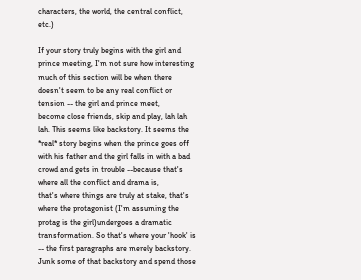characters, the world, the central conflict, etc.)

If your story truly begins with the girl and prince meeting, I'm not sure how interesting much of this section will be when there doesn't seem to be any real conflict or tension -- the girl and prince meet,
become close friends, skip and play, lah lah lah. This seems like backstory. It seems the *real* story begins when the prince goes off with his father and the girl falls in with a bad crowd and gets in trouble --because that's where all the conflict and drama is,
that's where things are truly at stake, that's where the protagonist (I'm assuming the protag is the girl)undergoes a dramatic transformation. So that's where your 'hook' is -- the first paragraphs are merely backstory. Junk some of that backstory and spend those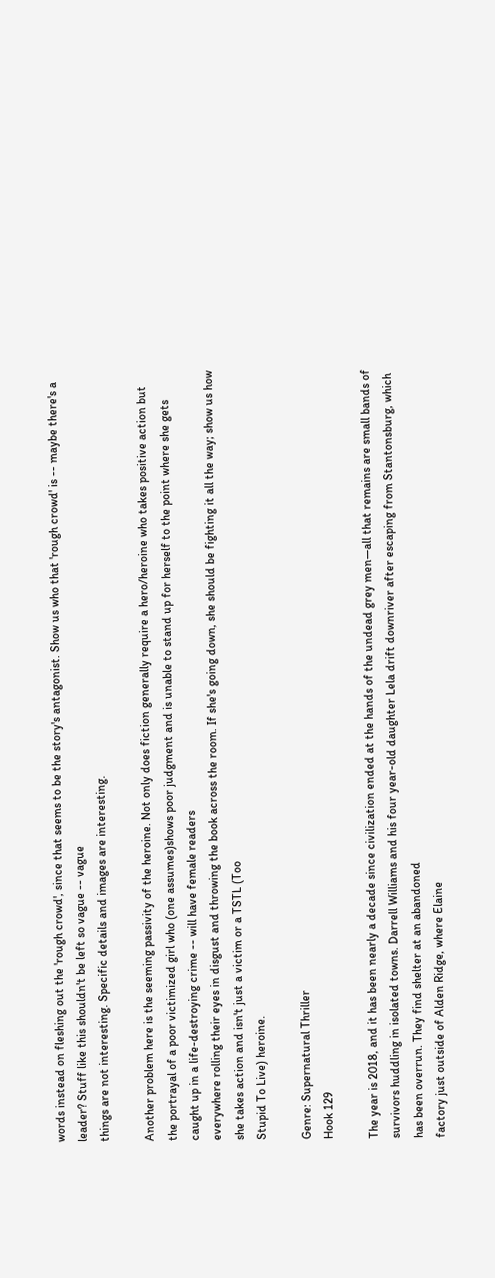words instead on fleshing out the 'rough crowd', since that seems to be the story's antagonist. Show us who that 'rough crowd' is -- maybe there's a leader? Stuff like this shouldn't be left so vague -- vague
things are not interesting. Specific details and images are interesting.

Another problem here is the seeming passivity of the heroine. Not only does fiction generally require a hero/heroine who takes positive action but the portrayal of a poor victimized girl who (one assumes)shows poor judgment and is unable to stand up for herself to the point where she gets caught up in a life-destroying crime -- will have female readers
everywhere rolling their eyes in disgust and throwing the book across the room. If she's going down, she should be fighting it all the way; show us how she takes action and isn't just a victim or a TSTL (Too
Stupid To Live) heroine.

Genre: Supernatural Thriller
Hook 129

The year is 2018, and it has been nearly a decade since civilization ended at the hands of the undead grey men—all that remains are small bands of survivors huddling in isolated towns. Darrell Williams and his four year-old daughter Lela drift downriver after escaping from Stantonsburg, which has been overrun. They find shelter at an abandoned
factory just outside of Alden Ridge, where Elaine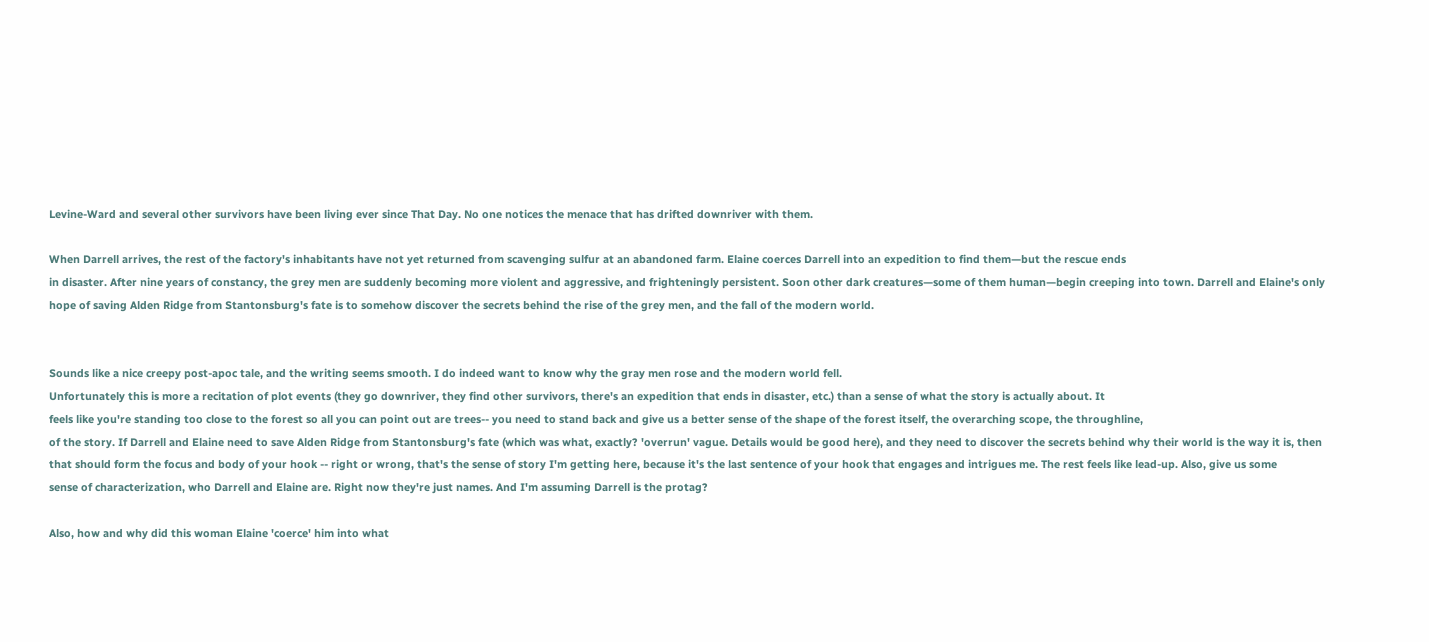Levine-Ward and several other survivors have been living ever since That Day. No one notices the menace that has drifted downriver with them.

When Darrell arrives, the rest of the factory's inhabitants have not yet returned from scavenging sulfur at an abandoned farm. Elaine coerces Darrell into an expedition to find them—but the rescue ends
in disaster. After nine years of constancy, the grey men are suddenly becoming more violent and aggressive, and frighteningly persistent. Soon other dark creatures—some of them human—begin creeping into town. Darrell and Elaine's only hope of saving Alden Ridge from Stantonsburg's fate is to somehow discover the secrets behind the rise of the grey men, and the fall of the modern world.


Sounds like a nice creepy post-apoc tale, and the writing seems smooth. I do indeed want to know why the gray men rose and the modern world fell.
Unfortunately this is more a recitation of plot events (they go downriver, they find other survivors, there's an expedition that ends in disaster, etc.) than a sense of what the story is actually about. It
feels like you're standing too close to the forest so all you can point out are trees-- you need to stand back and give us a better sense of the shape of the forest itself, the overarching scope, the throughline,
of the story. If Darrell and Elaine need to save Alden Ridge from Stantonsburg's fate (which was what, exactly? 'overrun' vague. Details would be good here), and they need to discover the secrets behind why their world is the way it is, then that should form the focus and body of your hook -- right or wrong, that's the sense of story I'm getting here, because it's the last sentence of your hook that engages and intrigues me. The rest feels like lead-up. Also, give us some
sense of characterization, who Darrell and Elaine are. Right now they're just names. And I'm assuming Darrell is the protag?

Also, how and why did this woman Elaine 'coerce' him into what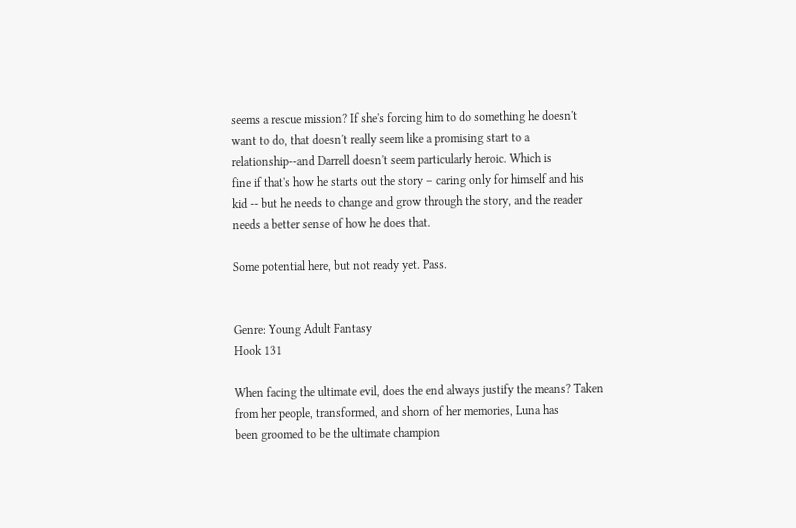seems a rescue mission? If she's forcing him to do something he doesn't want to do, that doesn't really seem like a promising start to a relationship--and Darrell doesn't seem particularly heroic. Which is
fine if that's how he starts out the story – caring only for himself and his kid -- but he needs to change and grow through the story, and the reader needs a better sense of how he does that.

Some potential here, but not ready yet. Pass.


Genre: Young Adult Fantasy
Hook 131

When facing the ultimate evil, does the end always justify the means? Taken from her people, transformed, and shorn of her memories, Luna has
been groomed to be the ultimate champion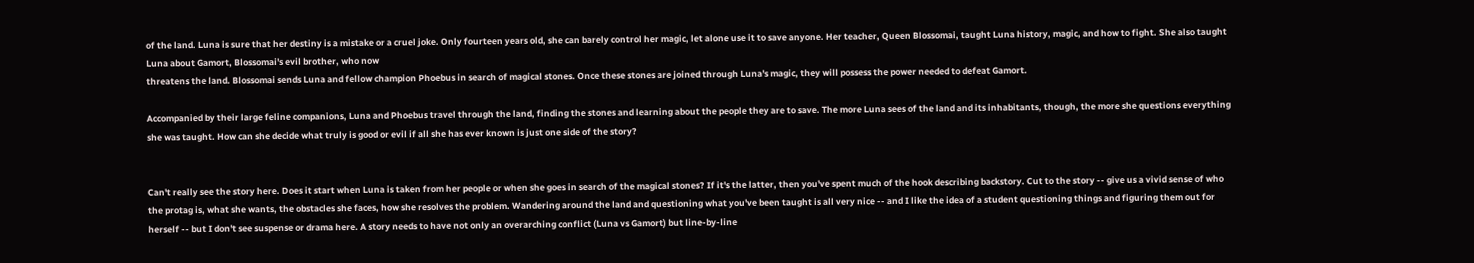of the land. Luna is sure that her destiny is a mistake or a cruel joke. Only fourteen years old, she can barely control her magic, let alone use it to save anyone. Her teacher, Queen Blossomai, taught Luna history, magic, and how to fight. She also taught Luna about Gamort, Blossomai's evil brother, who now
threatens the land. Blossomai sends Luna and fellow champion Phoebus in search of magical stones. Once these stones are joined through Luna's magic, they will possess the power needed to defeat Gamort.

Accompanied by their large feline companions, Luna and Phoebus travel through the land, finding the stones and learning about the people they are to save. The more Luna sees of the land and its inhabitants, though, the more she questions everything she was taught. How can she decide what truly is good or evil if all she has ever known is just one side of the story?


Can't really see the story here. Does it start when Luna is taken from her people or when she goes in search of the magical stones? If it's the latter, then you've spent much of the hook describing backstory. Cut to the story -- give us a vivid sense of who the protag is, what she wants, the obstacles she faces, how she resolves the problem. Wandering around the land and questioning what you've been taught is all very nice -- and I like the idea of a student questioning things and figuring them out for herself -- but I don't see suspense or drama here. A story needs to have not only an overarching conflict (Luna vs Gamort) but line-by-line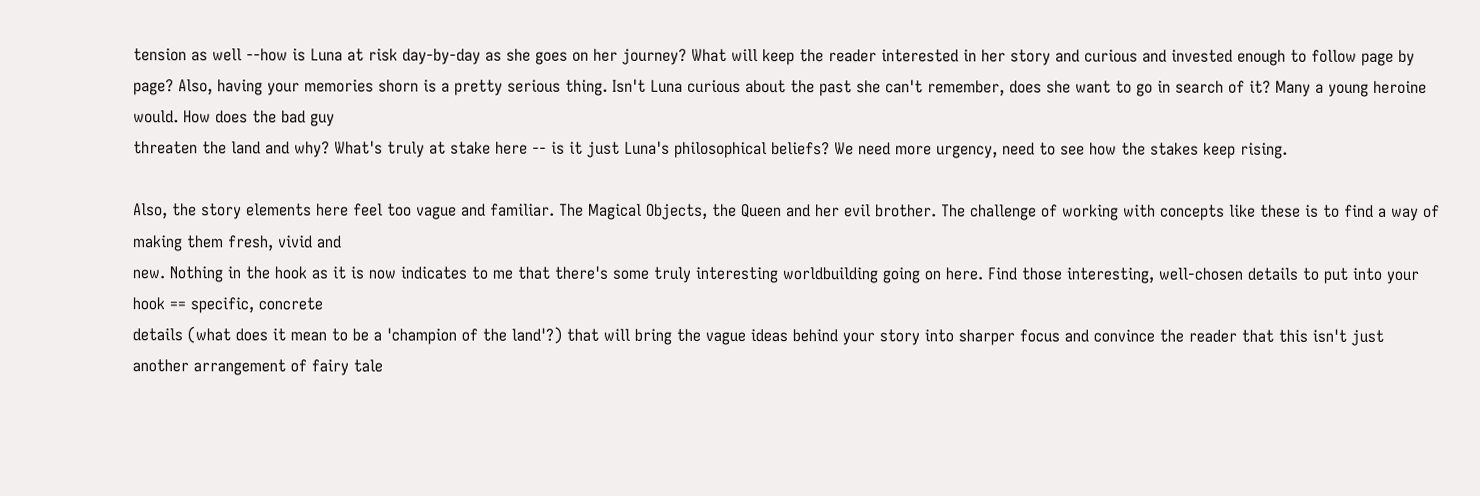tension as well --how is Luna at risk day-by-day as she goes on her journey? What will keep the reader interested in her story and curious and invested enough to follow page by page? Also, having your memories shorn is a pretty serious thing. Isn't Luna curious about the past she can't remember, does she want to go in search of it? Many a young heroine would. How does the bad guy
threaten the land and why? What's truly at stake here -- is it just Luna's philosophical beliefs? We need more urgency, need to see how the stakes keep rising.

Also, the story elements here feel too vague and familiar. The Magical Objects, the Queen and her evil brother. The challenge of working with concepts like these is to find a way of making them fresh, vivid and
new. Nothing in the hook as it is now indicates to me that there's some truly interesting worldbuilding going on here. Find those interesting, well-chosen details to put into your hook == specific, concrete
details (what does it mean to be a 'champion of the land'?) that will bring the vague ideas behind your story into sharper focus and convince the reader that this isn't just another arrangement of fairy tale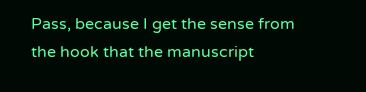Pass, because I get the sense from the hook that the manuscript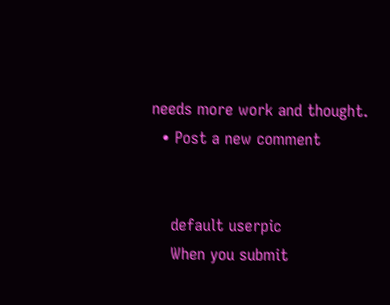needs more work and thought.
  • Post a new comment


    default userpic
    When you submit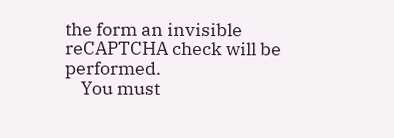the form an invisible reCAPTCHA check will be performed.
    You must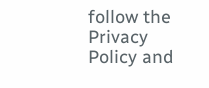follow the Privacy Policy and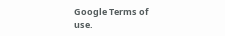Google Terms of use.